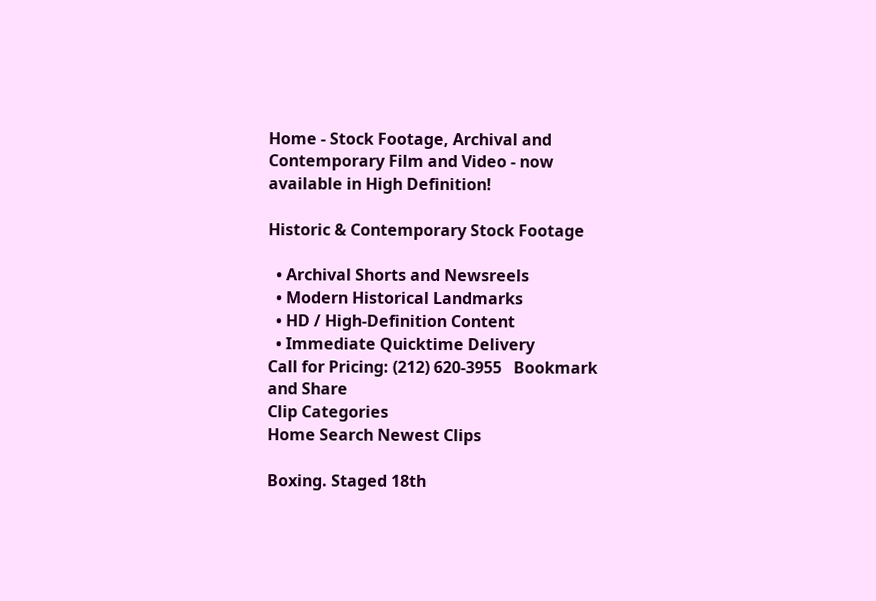Home - Stock Footage, Archival and Contemporary Film and Video - now available in High Definition!

Historic & Contemporary Stock Footage

  • Archival Shorts and Newsreels
  • Modern Historical Landmarks
  • HD / High-Definition Content
  • Immediate Quicktime Delivery
Call for Pricing: (212) 620-3955   Bookmark and Share
Clip Categories
Home Search Newest Clips

Boxing. Staged 18th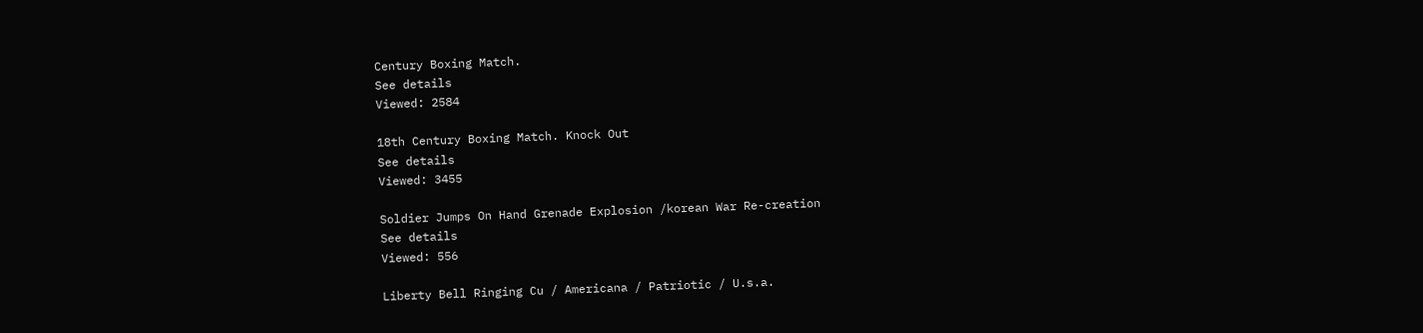Century Boxing Match.
See details
Viewed: 2584

18th Century Boxing Match. Knock Out
See details
Viewed: 3455

Soldier Jumps On Hand Grenade Explosion /korean War Re-creation
See details
Viewed: 556

Liberty Bell Ringing Cu / Americana / Patriotic / U.s.a.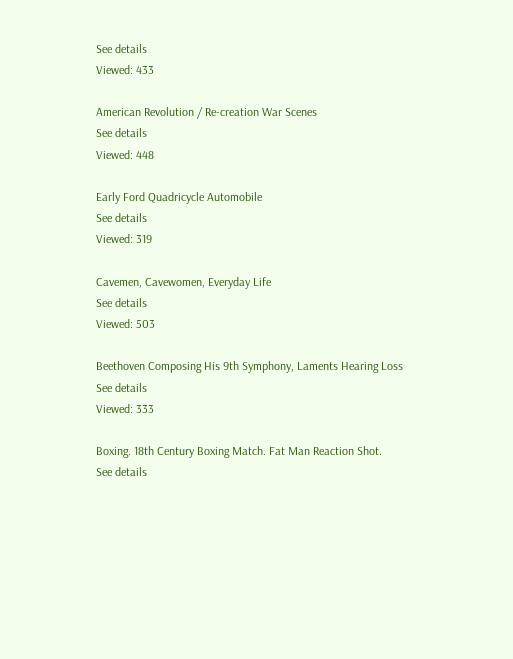See details
Viewed: 433

American Revolution / Re-creation War Scenes
See details
Viewed: 448

Early Ford Quadricycle Automobile
See details
Viewed: 319

Cavemen, Cavewomen, Everyday Life
See details
Viewed: 503

Beethoven Composing His 9th Symphony, Laments Hearing Loss
See details
Viewed: 333

Boxing. 18th Century Boxing Match. Fat Man Reaction Shot.
See details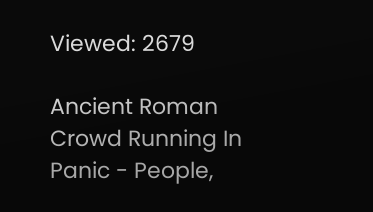Viewed: 2679

Ancient Roman Crowd Running In Panic - People,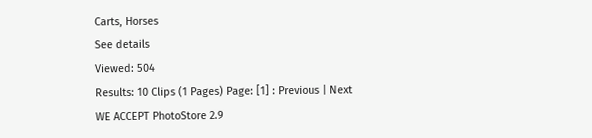Carts, Horses
See details
Viewed: 504
Results: 10 Clips (1 Pages) Page: [1] : Previous | Next
WE ACCEPT PhotoStore 2.9